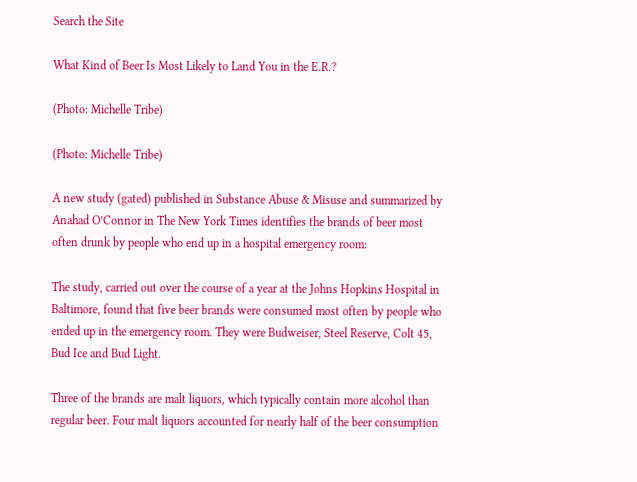Search the Site

What Kind of Beer Is Most Likely to Land You in the E.R.?

(Photo: Michelle Tribe)

(Photo: Michelle Tribe)

A new study (gated) published in Substance Abuse & Misuse and summarized by Anahad O’Connor in The New York Times identifies the brands of beer most often drunk by people who end up in a hospital emergency room:

The study, carried out over the course of a year at the Johns Hopkins Hospital in Baltimore, found that five beer brands were consumed most often by people who ended up in the emergency room. They were Budweiser, Steel Reserve, Colt 45, Bud Ice and Bud Light.

Three of the brands are malt liquors, which typically contain more alcohol than regular beer. Four malt liquors accounted for nearly half of the beer consumption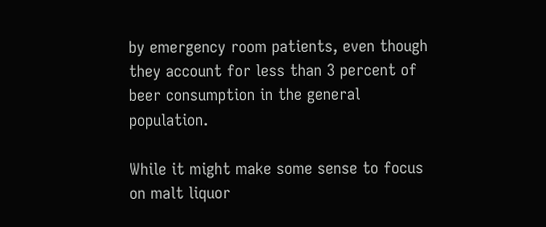by emergency room patients, even though they account for less than 3 percent of beer consumption in the general population.

While it might make some sense to focus on malt liquor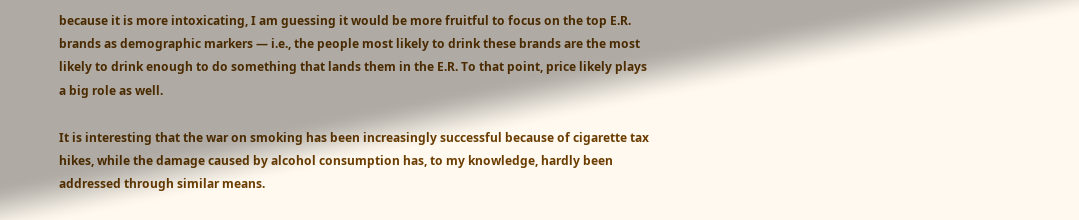because it is more intoxicating, I am guessing it would be more fruitful to focus on the top E.R. brands as demographic markers — i.e., the people most likely to drink these brands are the most likely to drink enough to do something that lands them in the E.R. To that point, price likely plays a big role as well.

It is interesting that the war on smoking has been increasingly successful because of cigarette tax hikes, while the damage caused by alcohol consumption has, to my knowledge, hardly been addressed through similar means.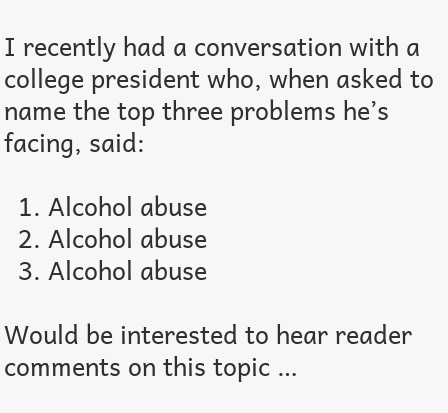I recently had a conversation with a college president who, when asked to name the top three problems he’s facing, said:

  1. Alcohol abuse
  2. Alcohol abuse
  3. Alcohol abuse

Would be interested to hear reader comments on this topic …